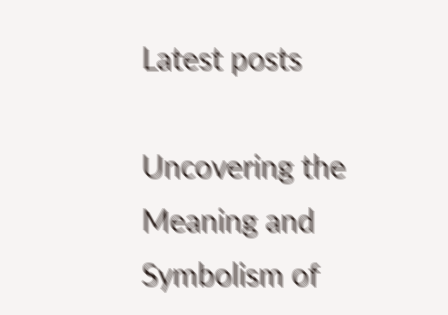Latest posts

Uncovering the Meaning and Symbolism of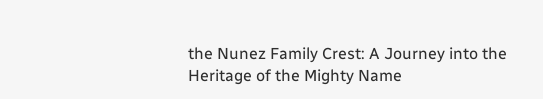the Nunez Family Crest: A Journey into the Heritage of the Mighty Name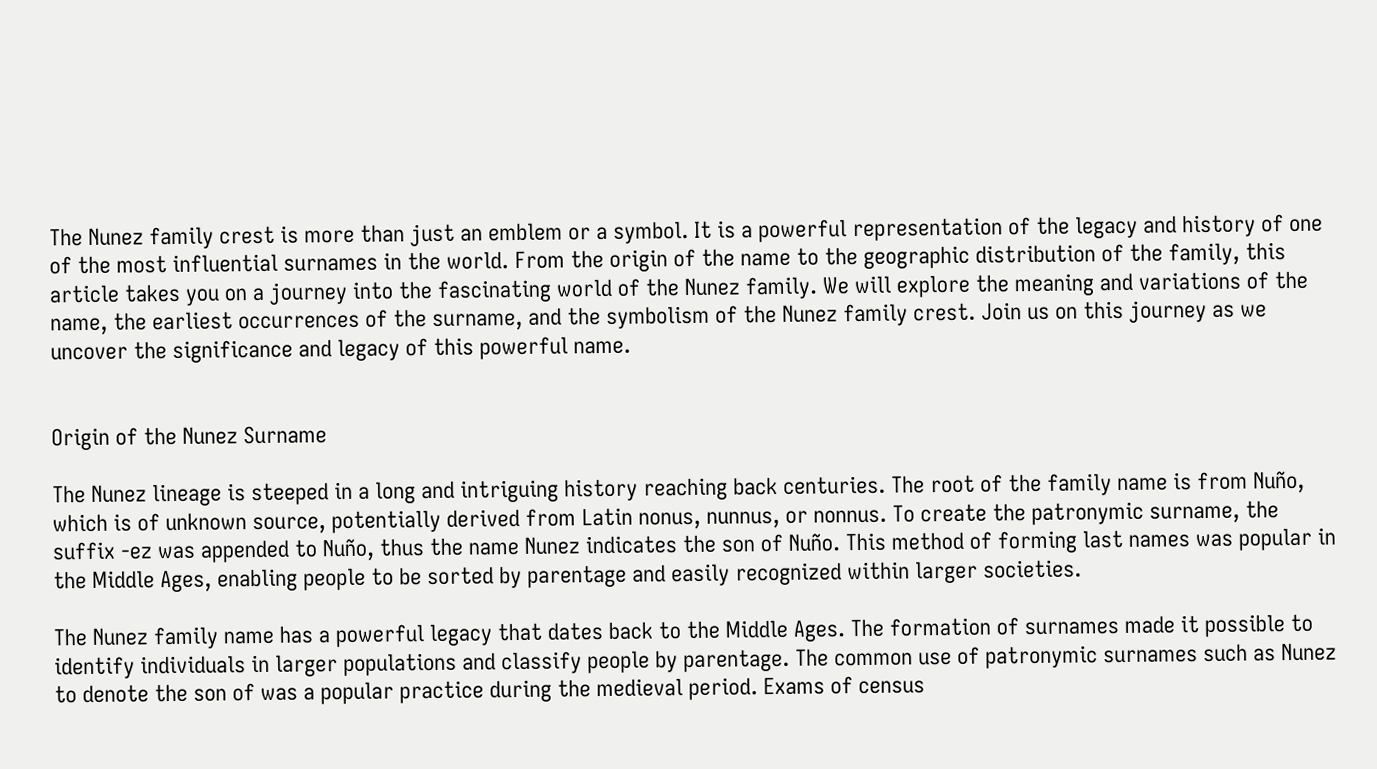The Nunez family crest is more than just an emblem or a symbol. It is a powerful representation of the legacy and history of one of the most influential surnames in the world. From the origin of the name to the geographic distribution of the family, this article takes you on a journey into the fascinating world of the Nunez family. We will explore the meaning and variations of the name, the earliest occurrences of the surname, and the symbolism of the Nunez family crest. Join us on this journey as we uncover the significance and legacy of this powerful name.


Origin of the Nunez Surname

The Nunez lineage is steeped in a long and intriguing history reaching back centuries. The root of the family name is from Nuño, which is of unknown source, potentially derived from Latin nonus, nunnus, or nonnus. To create the patronymic surname, the suffix -ez was appended to Nuño, thus the name Nunez indicates the son of Nuño. This method of forming last names was popular in the Middle Ages, enabling people to be sorted by parentage and easily recognized within larger societies.

The Nunez family name has a powerful legacy that dates back to the Middle Ages. The formation of surnames made it possible to identify individuals in larger populations and classify people by parentage. The common use of patronymic surnames such as Nunez to denote the son of was a popular practice during the medieval period. Exams of census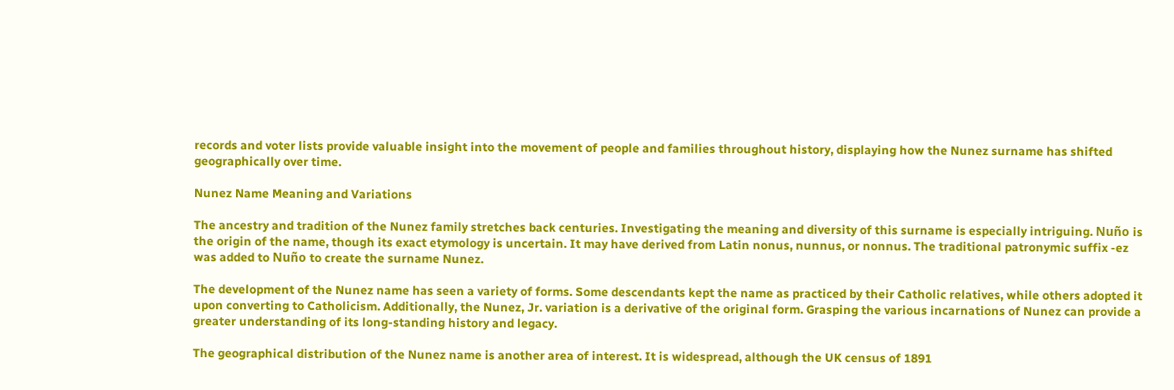records and voter lists provide valuable insight into the movement of people and families throughout history, displaying how the Nunez surname has shifted geographically over time.

Nunez Name Meaning and Variations

The ancestry and tradition of the Nunez family stretches back centuries. Investigating the meaning and diversity of this surname is especially intriguing. Nuño is the origin of the name, though its exact etymology is uncertain. It may have derived from Latin nonus, nunnus, or nonnus. The traditional patronymic suffix -ez was added to Nuño to create the surname Nunez.

The development of the Nunez name has seen a variety of forms. Some descendants kept the name as practiced by their Catholic relatives, while others adopted it upon converting to Catholicism. Additionally, the Nunez, Jr. variation is a derivative of the original form. Grasping the various incarnations of Nunez can provide a greater understanding of its long-standing history and legacy.

The geographical distribution of the Nunez name is another area of interest. It is widespread, although the UK census of 1891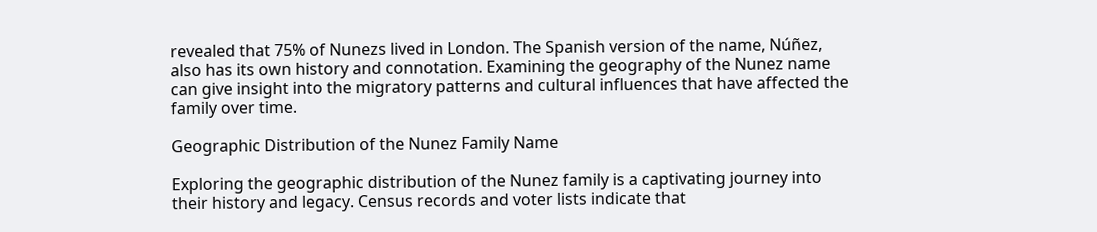revealed that 75% of Nunezs lived in London. The Spanish version of the name, Núñez, also has its own history and connotation. Examining the geography of the Nunez name can give insight into the migratory patterns and cultural influences that have affected the family over time.

Geographic Distribution of the Nunez Family Name

Exploring the geographic distribution of the Nunez family is a captivating journey into their history and legacy. Census records and voter lists indicate that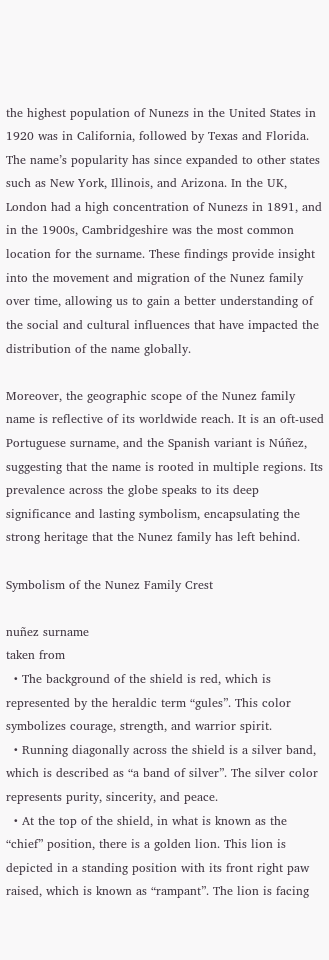the highest population of Nunezs in the United States in 1920 was in California, followed by Texas and Florida. The name’s popularity has since expanded to other states such as New York, Illinois, and Arizona. In the UK, London had a high concentration of Nunezs in 1891, and in the 1900s, Cambridgeshire was the most common location for the surname. These findings provide insight into the movement and migration of the Nunez family over time, allowing us to gain a better understanding of the social and cultural influences that have impacted the distribution of the name globally.

Moreover, the geographic scope of the Nunez family name is reflective of its worldwide reach. It is an oft-used Portuguese surname, and the Spanish variant is Núñez, suggesting that the name is rooted in multiple regions. Its prevalence across the globe speaks to its deep significance and lasting symbolism, encapsulating the strong heritage that the Nunez family has left behind.

Symbolism of the Nunez Family Crest

nuñez surname
taken from
  • The background of the shield is red, which is represented by the heraldic term “gules”. This color symbolizes courage, strength, and warrior spirit.
  • Running diagonally across the shield is a silver band, which is described as “a band of silver”. The silver color represents purity, sincerity, and peace.
  • At the top of the shield, in what is known as the “chief” position, there is a golden lion. This lion is depicted in a standing position with its front right paw raised, which is known as “rampant”. The lion is facing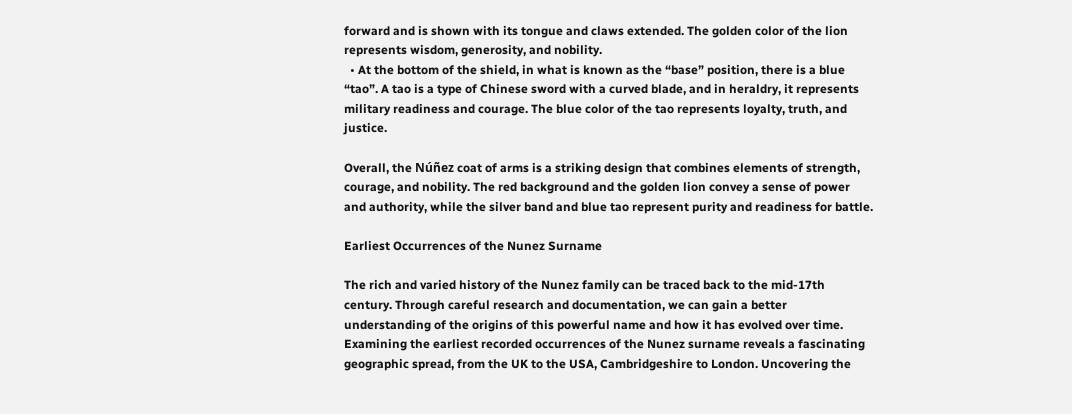forward and is shown with its tongue and claws extended. The golden color of the lion represents wisdom, generosity, and nobility.
  • At the bottom of the shield, in what is known as the “base” position, there is a blue “tao”. A tao is a type of Chinese sword with a curved blade, and in heraldry, it represents military readiness and courage. The blue color of the tao represents loyalty, truth, and justice.

Overall, the Núñez coat of arms is a striking design that combines elements of strength, courage, and nobility. The red background and the golden lion convey a sense of power and authority, while the silver band and blue tao represent purity and readiness for battle.

Earliest Occurrences of the Nunez Surname

The rich and varied history of the Nunez family can be traced back to the mid-17th century. Through careful research and documentation, we can gain a better understanding of the origins of this powerful name and how it has evolved over time. Examining the earliest recorded occurrences of the Nunez surname reveals a fascinating geographic spread, from the UK to the USA, Cambridgeshire to London. Uncovering the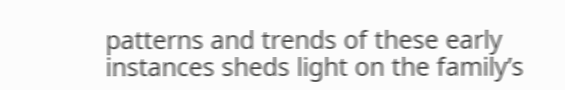patterns and trends of these early instances sheds light on the family’s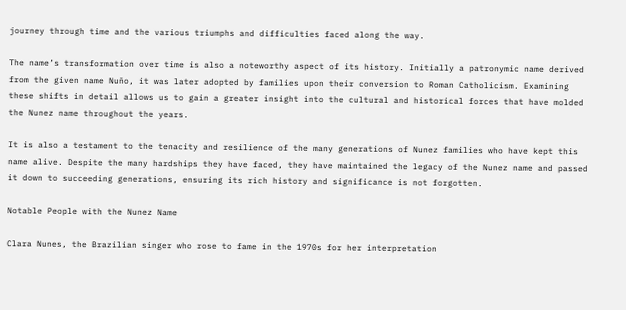journey through time and the various triumphs and difficulties faced along the way.

The name’s transformation over time is also a noteworthy aspect of its history. Initially a patronymic name derived from the given name Nuño, it was later adopted by families upon their conversion to Roman Catholicism. Examining these shifts in detail allows us to gain a greater insight into the cultural and historical forces that have molded the Nunez name throughout the years.

It is also a testament to the tenacity and resilience of the many generations of Nunez families who have kept this name alive. Despite the many hardships they have faced, they have maintained the legacy of the Nunez name and passed it down to succeeding generations, ensuring its rich history and significance is not forgotten.

Notable People with the Nunez Name

Clara Nunes, the Brazilian singer who rose to fame in the 1970s for her interpretation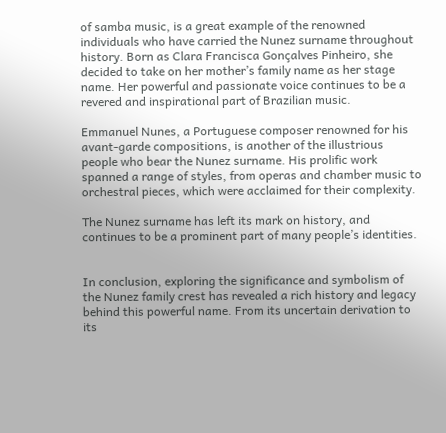of samba music, is a great example of the renowned individuals who have carried the Nunez surname throughout history. Born as Clara Francisca Gonçalves Pinheiro, she decided to take on her mother’s family name as her stage name. Her powerful and passionate voice continues to be a revered and inspirational part of Brazilian music.

Emmanuel Nunes, a Portuguese composer renowned for his avant-garde compositions, is another of the illustrious people who bear the Nunez surname. His prolific work spanned a range of styles, from operas and chamber music to orchestral pieces, which were acclaimed for their complexity.

The Nunez surname has left its mark on history, and continues to be a prominent part of many people’s identities.


In conclusion, exploring the significance and symbolism of the Nunez family crest has revealed a rich history and legacy behind this powerful name. From its uncertain derivation to its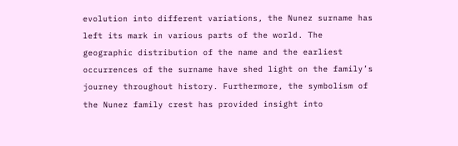evolution into different variations, the Nunez surname has left its mark in various parts of the world. The geographic distribution of the name and the earliest occurrences of the surname have shed light on the family’s journey throughout history. Furthermore, the symbolism of the Nunez family crest has provided insight into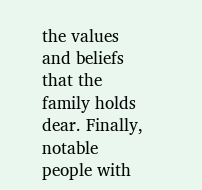the values and beliefs that the family holds dear. Finally, notable people with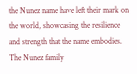the Nunez name have left their mark on the world, showcasing the resilience and strength that the name embodies. The Nunez family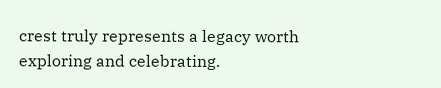crest truly represents a legacy worth exploring and celebrating.